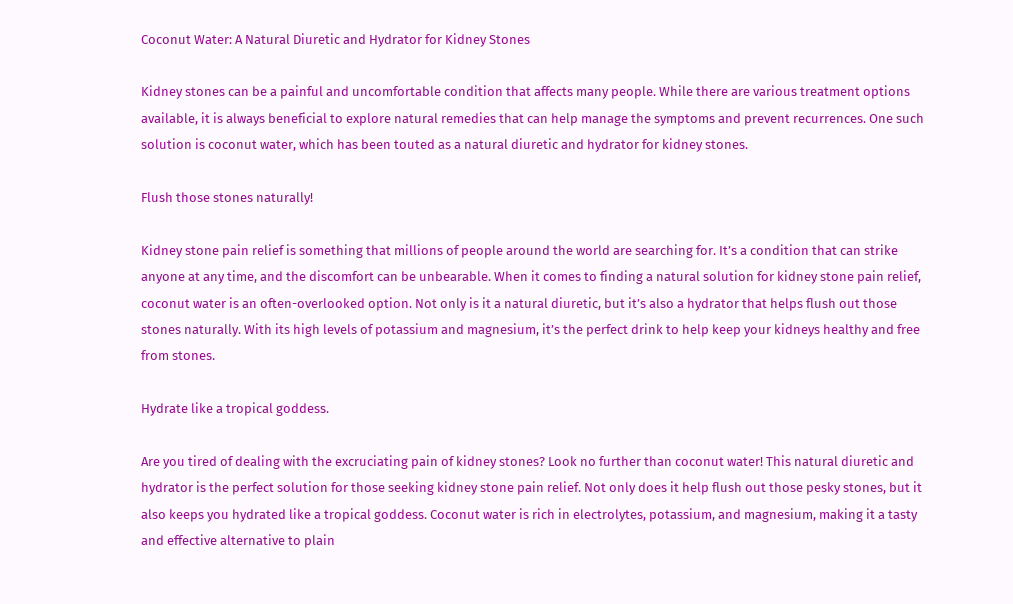Coconut Water: A Natural Diuretic and Hydrator for Kidney Stones

Kidney stones can be a painful and uncomfortable condition that affects many people. While there are various treatment options available, it is always beneficial to explore natural remedies that can help manage the symptoms and prevent recurrences. One such solution is coconut water, which has been touted as a natural diuretic and hydrator for kidney stones.

Flush those stones naturally!

Kidney stone pain relief is something that millions of people around the world are searching for. It’s a condition that can strike anyone at any time, and the discomfort can be unbearable. When it comes to finding a natural solution for kidney stone pain relief, coconut water is an often-overlooked option. Not only is it a natural diuretic, but it’s also a hydrator that helps flush out those stones naturally. With its high levels of potassium and magnesium, it’s the perfect drink to help keep your kidneys healthy and free from stones.

Hydrate like a tropical goddess.

Are you tired of dealing with the excruciating pain of kidney stones? Look no further than coconut water! This natural diuretic and hydrator is the perfect solution for those seeking kidney stone pain relief. Not only does it help flush out those pesky stones, but it also keeps you hydrated like a tropical goddess. Coconut water is rich in electrolytes, potassium, and magnesium, making it a tasty and effective alternative to plain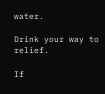water.

Drink your way to relief.

If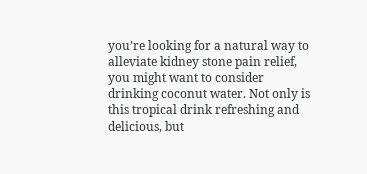you’re looking for a natural way to alleviate kidney stone pain relief, you might want to consider drinking coconut water. Not only is this tropical drink refreshing and delicious, but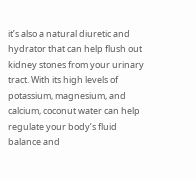it’s also a natural diuretic and hydrator that can help flush out kidney stones from your urinary tract. With its high levels of potassium, magnesium, and calcium, coconut water can help regulate your body’s fluid balance and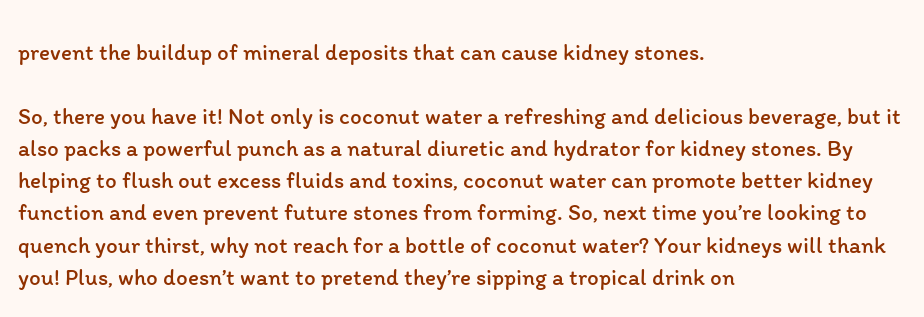prevent the buildup of mineral deposits that can cause kidney stones.

So, there you have it! Not only is coconut water a refreshing and delicious beverage, but it also packs a powerful punch as a natural diuretic and hydrator for kidney stones. By helping to flush out excess fluids and toxins, coconut water can promote better kidney function and even prevent future stones from forming. So, next time you’re looking to quench your thirst, why not reach for a bottle of coconut water? Your kidneys will thank you! Plus, who doesn’t want to pretend they’re sipping a tropical drink on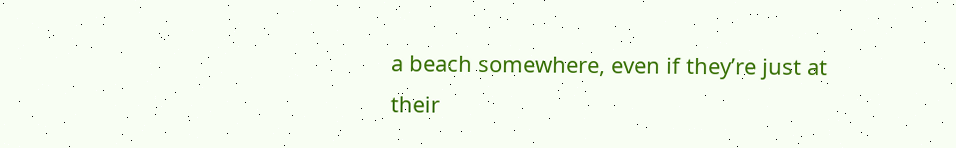a beach somewhere, even if they’re just at their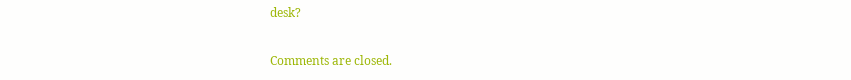desk?

Comments are closed.